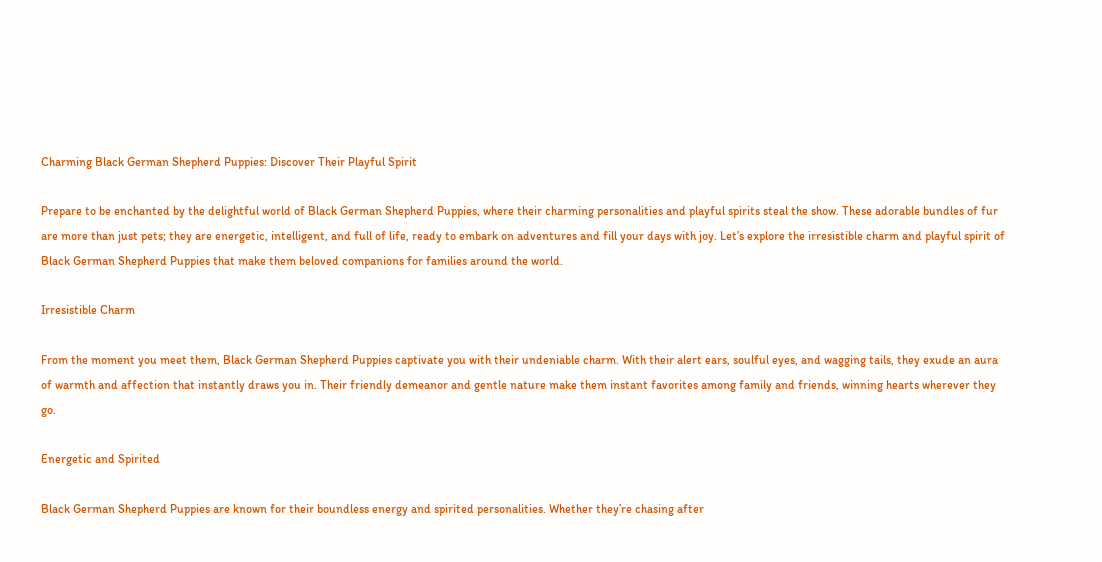Charming Black German Shepherd Puppies: Discover Their Playful Spirit

Prepare to be enchanted by the delightful world of Black German Shepherd Puppies, where their charming personalities and playful spirits steal the show. These adorable bundles of fur are more than just pets; they are energetic, intelligent, and full of life, ready to embark on adventures and fill your days with joy. Let’s explore the irresistible charm and playful spirit of Black German Shepherd Puppies that make them beloved companions for families around the world.

Irresistible Charm

From the moment you meet them, Black German Shepherd Puppies captivate you with their undeniable charm. With their alert ears, soulful eyes, and wagging tails, they exude an aura of warmth and affection that instantly draws you in. Their friendly demeanor and gentle nature make them instant favorites among family and friends, winning hearts wherever they go.

Energetic and Spirited

Black German Shepherd Puppies are known for their boundless energy and spirited personalities. Whether they’re chasing after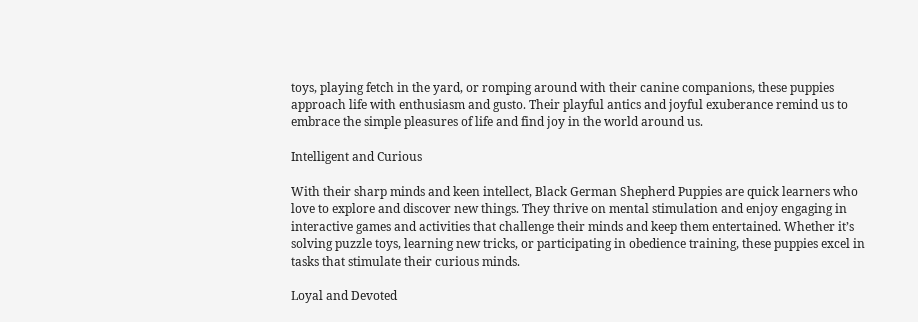toys, playing fetch in the yard, or romping around with their canine companions, these puppies approach life with enthusiasm and gusto. Their playful antics and joyful exuberance remind us to embrace the simple pleasures of life and find joy in the world around us.

Intelligent and Curious

With their sharp minds and keen intellect, Black German Shepherd Puppies are quick learners who love to explore and discover new things. They thrive on mental stimulation and enjoy engaging in interactive games and activities that challenge their minds and keep them entertained. Whether it’s solving puzzle toys, learning new tricks, or participating in obedience training, these puppies excel in tasks that stimulate their curious minds.

Loyal and Devoted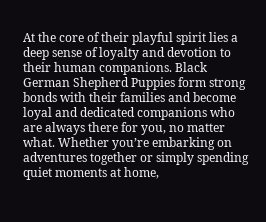At the core of their playful spirit lies a deep sense of loyalty and devotion to their human companions. Black German Shepherd Puppies form strong bonds with their families and become loyal and dedicated companions who are always there for you, no matter what. Whether you’re embarking on adventures together or simply spending quiet moments at home,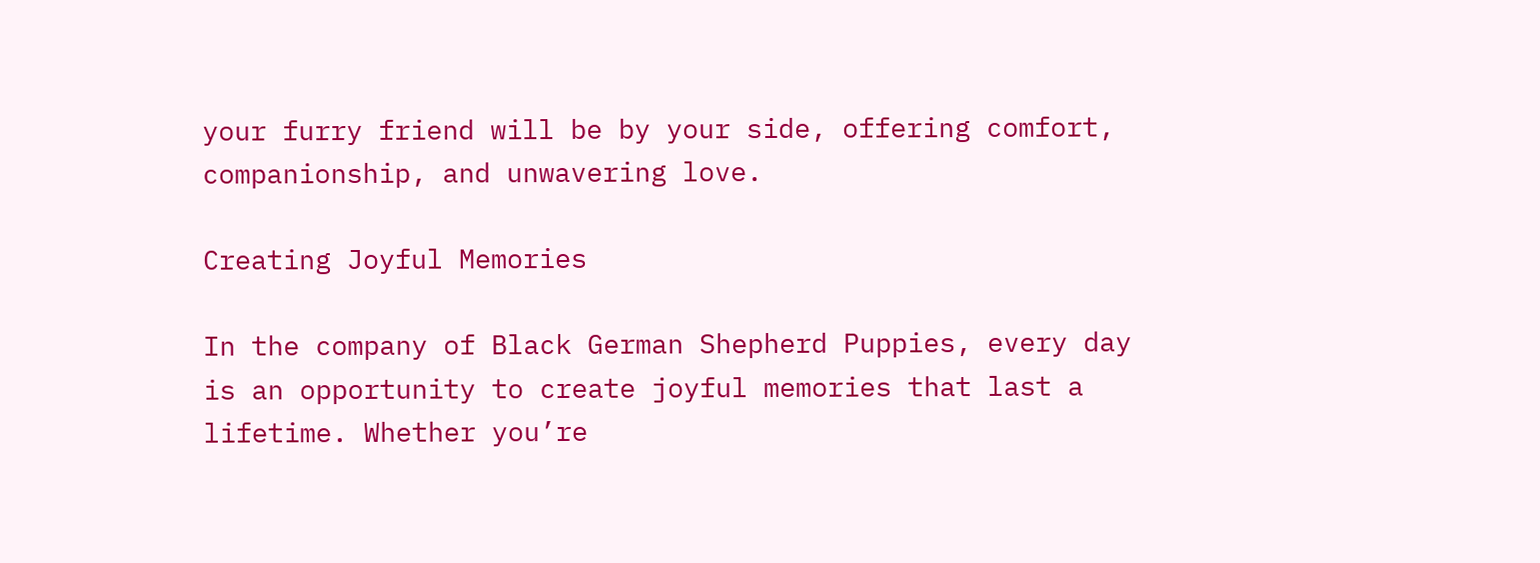your furry friend will be by your side, offering comfort, companionship, and unwavering love.

Creating Joyful Memories

In the company of Black German Shepherd Puppies, every day is an opportunity to create joyful memories that last a lifetime. Whether you’re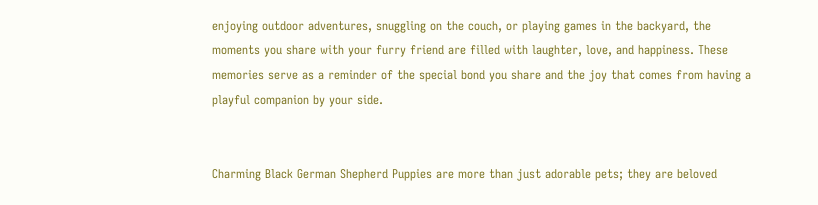enjoying outdoor adventures, snuggling on the couch, or playing games in the backyard, the moments you share with your furry friend are filled with laughter, love, and happiness. These memories serve as a reminder of the special bond you share and the joy that comes from having a playful companion by your side.


Charming Black German Shepherd Puppies are more than just adorable pets; they are beloved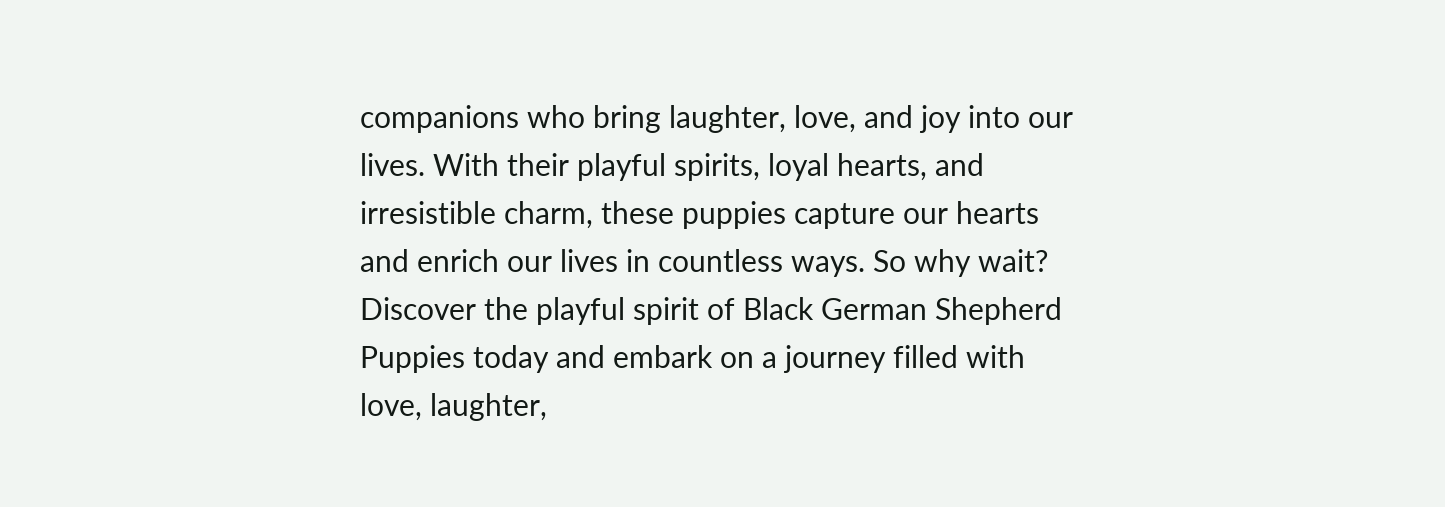companions who bring laughter, love, and joy into our lives. With their playful spirits, loyal hearts, and irresistible charm, these puppies capture our hearts and enrich our lives in countless ways. So why wait? Discover the playful spirit of Black German Shepherd Puppies today and embark on a journey filled with love, laughter,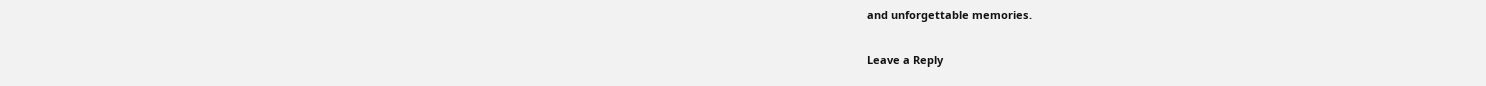and unforgettable memories.

Leave a Reply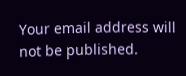Your email address will not be published.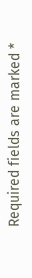Required fields are marked *